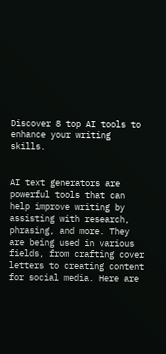Discover 8 top AI tools to enhance your writing skills.


AI text generators are powerful tools that can help improve writing by assisting with research, phrasing, and more. They are being used in various fields, from crafting cover letters to creating content for social media. Here are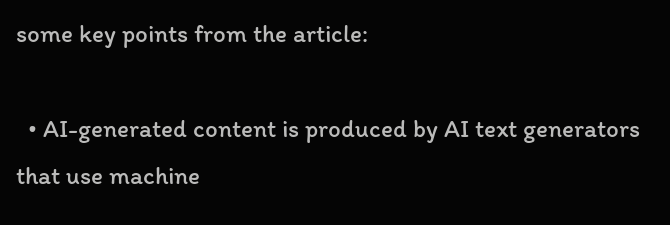some key points from the article:

  • AI-generated content is produced by AI text generators that use machine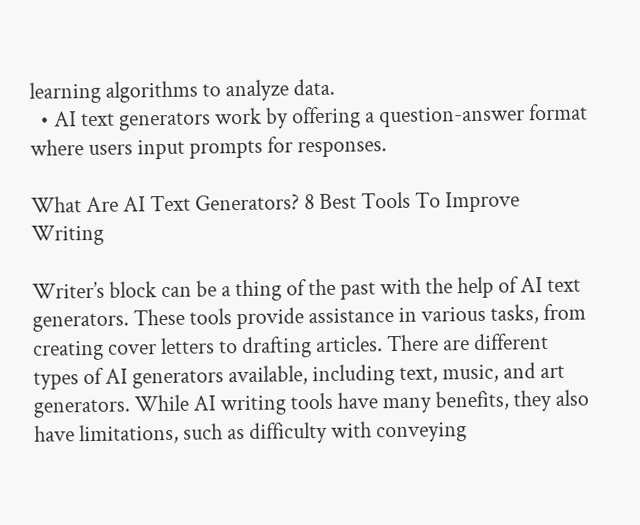learning algorithms to analyze data.
  • AI text generators work by offering a question-answer format where users input prompts for responses.

What Are AI Text Generators? 8 Best Tools To Improve Writing

Writer’s block can be a thing of the past with the help of AI text generators. These tools provide assistance in various tasks, from creating cover letters to drafting articles. There are different types of AI generators available, including text, music, and art generators. While AI writing tools have many benefits, they also have limitations, such as difficulty with conveying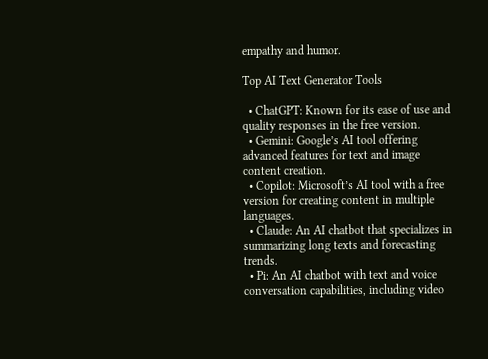empathy and humor.

Top AI Text Generator Tools

  • ChatGPT: Known for its ease of use and quality responses in the free version.
  • Gemini: Google’s AI tool offering advanced features for text and image content creation.
  • Copilot: Microsoft’s AI tool with a free version for creating content in multiple languages.
  • Claude: An AI chatbot that specializes in summarizing long texts and forecasting trends.
  • Pi: An AI chatbot with text and voice conversation capabilities, including video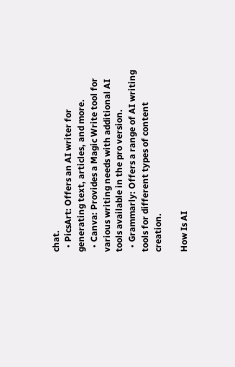chat.
  • PicsArt: Offers an AI writer for generating text, articles, and more.
  • Canva: Provides a Magic Write tool for various writing needs with additional AI tools available in the pro version.
  • Grammarly: Offers a range of AI writing tools for different types of content creation.

How Is AI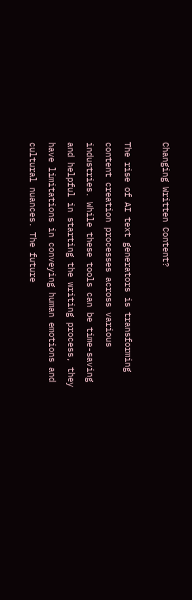Changing Written Content?

The rise of AI text generators is transforming content creation processes across various industries. While these tools can be time-saving and helpful in starting the writing process, they have limitations in conveying human emotions and cultural nuances. The future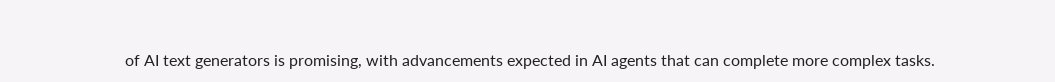of AI text generators is promising, with advancements expected in AI agents that can complete more complex tasks.